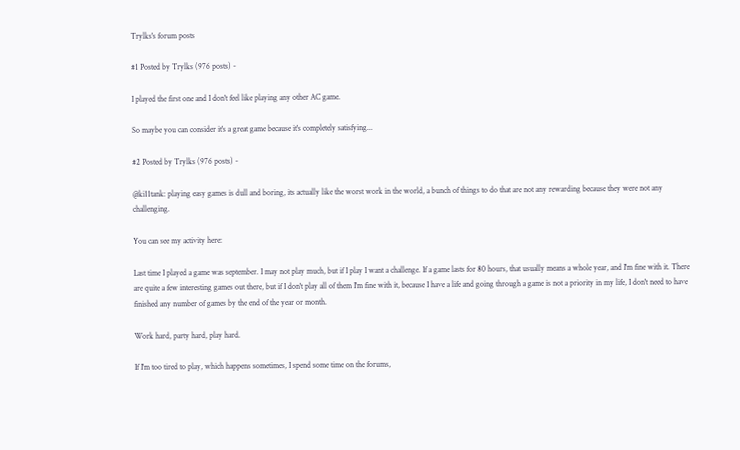Trylks's forum posts

#1 Posted by Trylks (976 posts) -

I played the first one and I don't feel like playing any other AC game.

So maybe you can consider it's a great game because it's completely satisfying...

#2 Posted by Trylks (976 posts) -

@ki11tank: playing easy games is dull and boring, its actually like the worst work in the world, a bunch of things to do that are not any rewarding because they were not any challenging.

You can see my activity here:

Last time I played a game was september. I may not play much, but if I play I want a challenge. If a game lasts for 80 hours, that usually means a whole year, and I'm fine with it. There are quite a few interesting games out there, but if I don't play all of them I'm fine with it, because I have a life and going through a game is not a priority in my life, I don't need to have finished any number of games by the end of the year or month.

Work hard, party hard, play hard.

If I'm too tired to play, which happens sometimes, I spend some time on the forums,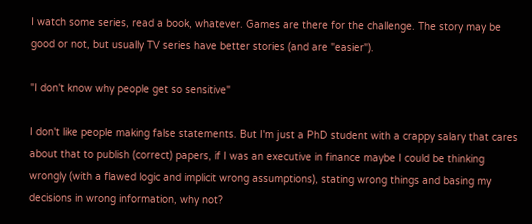I watch some series, read a book, whatever. Games are there for the challenge. The story may be good or not, but usually TV series have better stories (and are "easier").

"I don't know why people get so sensitive"

I don't like people making false statements. But I'm just a PhD student with a crappy salary that cares about that to publish (correct) papers, if I was an executive in finance maybe I could be thinking wrongly (with a flawed logic and implicit wrong assumptions), stating wrong things and basing my decisions in wrong information, why not?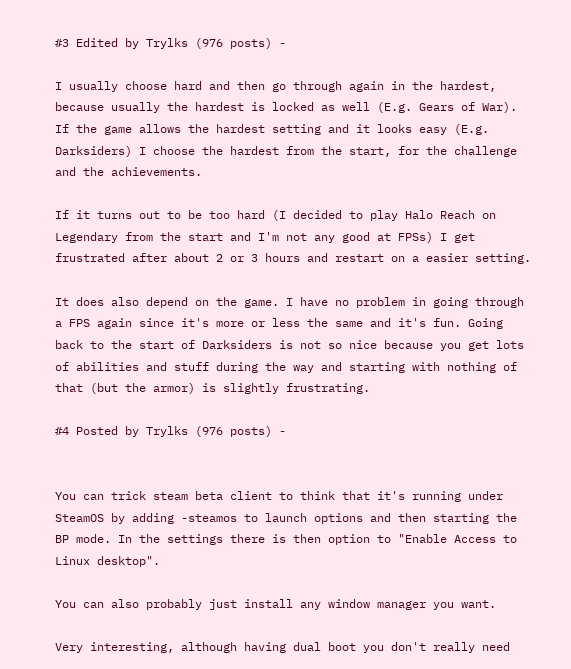#3 Edited by Trylks (976 posts) -

I usually choose hard and then go through again in the hardest, because usually the hardest is locked as well (E.g. Gears of War). If the game allows the hardest setting and it looks easy (E.g. Darksiders) I choose the hardest from the start, for the challenge and the achievements.

If it turns out to be too hard (I decided to play Halo Reach on Legendary from the start and I'm not any good at FPSs) I get frustrated after about 2 or 3 hours and restart on a easier setting.

It does also depend on the game. I have no problem in going through a FPS again since it's more or less the same and it's fun. Going back to the start of Darksiders is not so nice because you get lots of abilities and stuff during the way and starting with nothing of that (but the armor) is slightly frustrating.

#4 Posted by Trylks (976 posts) -


You can trick steam beta client to think that it's running under SteamOS by adding -steamos to launch options and then starting the BP mode. In the settings there is then option to "Enable Access to Linux desktop".

You can also probably just install any window manager you want.

Very interesting, although having dual boot you don't really need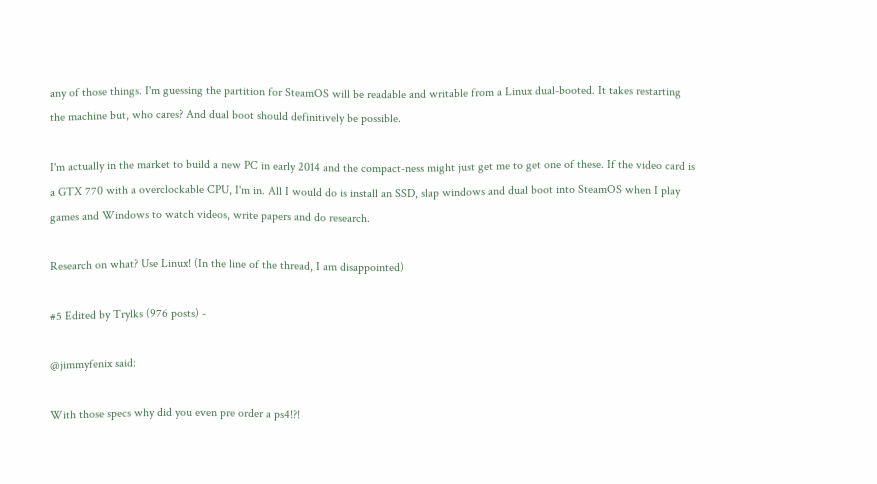any of those things. I'm guessing the partition for SteamOS will be readable and writable from a Linux dual-booted. It takes restarting the machine but, who cares? And dual boot should definitively be possible.

I'm actually in the market to build a new PC in early 2014 and the compact-ness might just get me to get one of these. If the video card is a GTX 770 with a overclockable CPU, I'm in. All I would do is install an SSD, slap windows and dual boot into SteamOS when I play games and Windows to watch videos, write papers and do research.

Research on what? Use Linux! (In the line of the thread, I am disappointed)

#5 Edited by Trylks (976 posts) -

@jimmyfenix said:

With those specs why did you even pre order a ps4!?!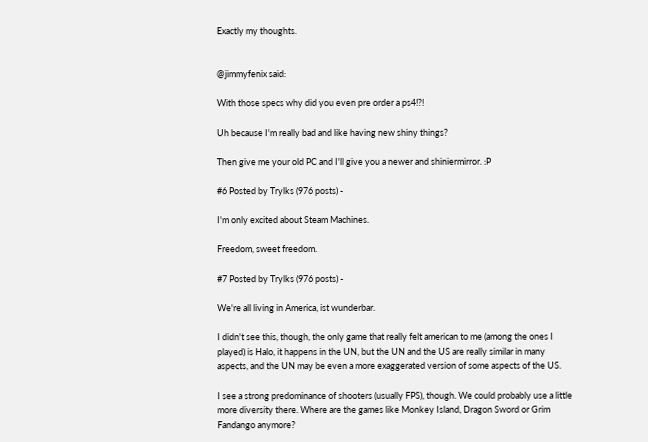Exactly my thoughts.


@jimmyfenix said:

With those specs why did you even pre order a ps4!?!

Uh because I'm really bad and like having new shiny things?

Then give me your old PC and I'll give you a newer and shiniermirror. :P

#6 Posted by Trylks (976 posts) -

I'm only excited about Steam Machines.

Freedom, sweet freedom.

#7 Posted by Trylks (976 posts) -

We're all living in America, ist wunderbar.

I didn't see this, though, the only game that really felt american to me (among the ones I played) is Halo, it happens in the UN, but the UN and the US are really similar in many aspects, and the UN may be even a more exaggerated version of some aspects of the US.

I see a strong predominance of shooters (usually FPS), though. We could probably use a little more diversity there. Where are the games like Monkey Island, Dragon Sword or Grim Fandango anymore?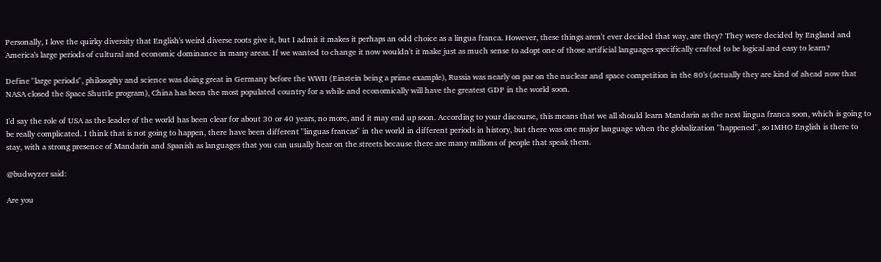Personally, I love the quirky diversity that English's weird diverse roots give it, but I admit it makes it perhaps an odd choice as a lingua franca. However, these things aren't ever decided that way, are they? They were decided by England and America's large periods of cultural and economic dominance in many areas. If we wanted to change it now wouldn't it make just as much sense to adopt one of those artificial languages specifically crafted to be logical and easy to learn?

Define "large periods", philosophy and science was doing great in Germany before the WWII (Einstein being a prime example), Russia was nearly on par on the nuclear and space competition in the 80's (actually they are kind of ahead now that NASA closed the Space Shuttle program), China has been the most populated country for a while and economically will have the greatest GDP in the world soon.

I'd say the role of USA as the leader of the world has been clear for about 30 or 40 years, no more, and it may end up soon. According to your discourse, this means that we all should learn Mandarin as the next lingua franca soon, which is going to be really complicated. I think that is not going to happen, there have been different "linguas francas" in the world in different periods in history, but there was one major language when the globalization "happened", so IMHO English is there to stay, with a strong presence of Mandarin and Spanish as languages that you can usually hear on the streets because there are many millions of people that speak them.

@budwyzer said:

Are you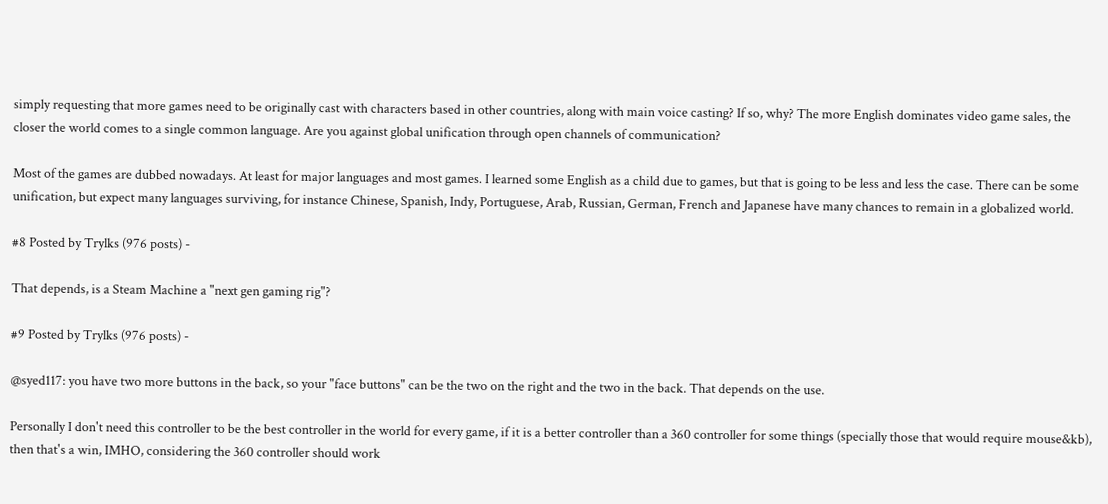simply requesting that more games need to be originally cast with characters based in other countries, along with main voice casting? If so, why? The more English dominates video game sales, the closer the world comes to a single common language. Are you against global unification through open channels of communication?

Most of the games are dubbed nowadays. At least for major languages and most games. I learned some English as a child due to games, but that is going to be less and less the case. There can be some unification, but expect many languages surviving, for instance Chinese, Spanish, Indy, Portuguese, Arab, Russian, German, French and Japanese have many chances to remain in a globalized world.

#8 Posted by Trylks (976 posts) -

That depends, is a Steam Machine a "next gen gaming rig"?

#9 Posted by Trylks (976 posts) -

@syed117: you have two more buttons in the back, so your "face buttons" can be the two on the right and the two in the back. That depends on the use.

Personally I don't need this controller to be the best controller in the world for every game, if it is a better controller than a 360 controller for some things (specially those that would require mouse&kb), then that's a win, IMHO, considering the 360 controller should work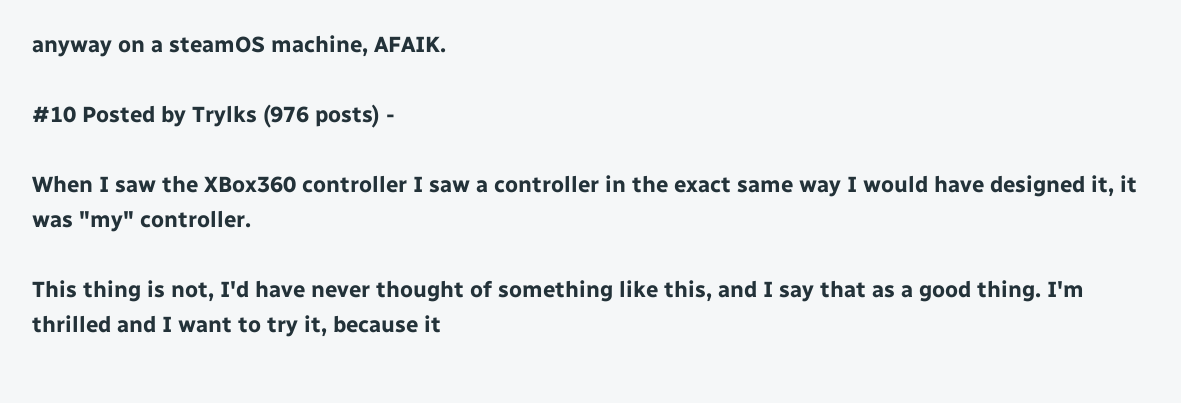anyway on a steamOS machine, AFAIK.

#10 Posted by Trylks (976 posts) -

When I saw the XBox360 controller I saw a controller in the exact same way I would have designed it, it was "my" controller.

This thing is not, I'd have never thought of something like this, and I say that as a good thing. I'm thrilled and I want to try it, because it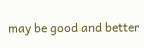may be good and better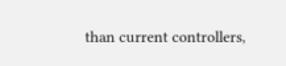than current controllers,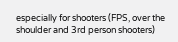especially for shooters (FPS, over the shoulder and 3rd person shooters)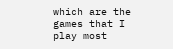which are the games that I play most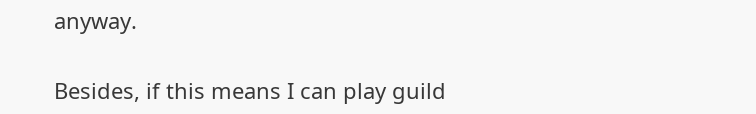anyway.

Besides, if this means I can play guild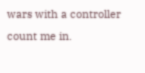wars with a controller count me in.